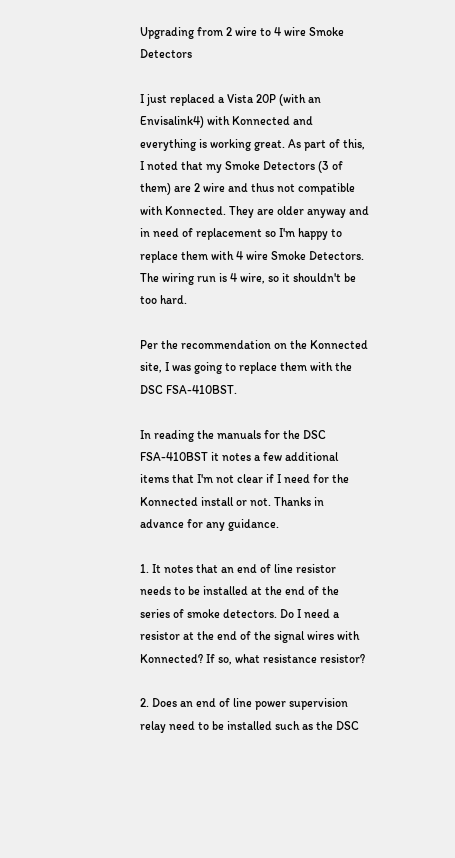Upgrading from 2 wire to 4 wire Smoke Detectors

I just replaced a Vista 20P (with an Envisalink4) with Konnected and everything is working great. As part of this, I noted that my Smoke Detectors (3 of them) are 2 wire and thus not compatible with Konnected. They are older anyway and in need of replacement so I'm happy to replace them with 4 wire Smoke Detectors. The wiring run is 4 wire, so it shouldn't be too hard.

Per the recommendation on the Konnected site, I was going to replace them with the DSC FSA-410BST.

In reading the manuals for the DSC FSA-410BST it notes a few additional items that I'm not clear if I need for the Konnected install or not. Thanks in advance for any guidance.

1. It notes that an end of line resistor needs to be installed at the end of the series of smoke detectors. Do I need a resistor at the end of the signal wires with Konnected? If so, what resistance resistor?

2. Does an end of line power supervision relay need to be installed such as the DSC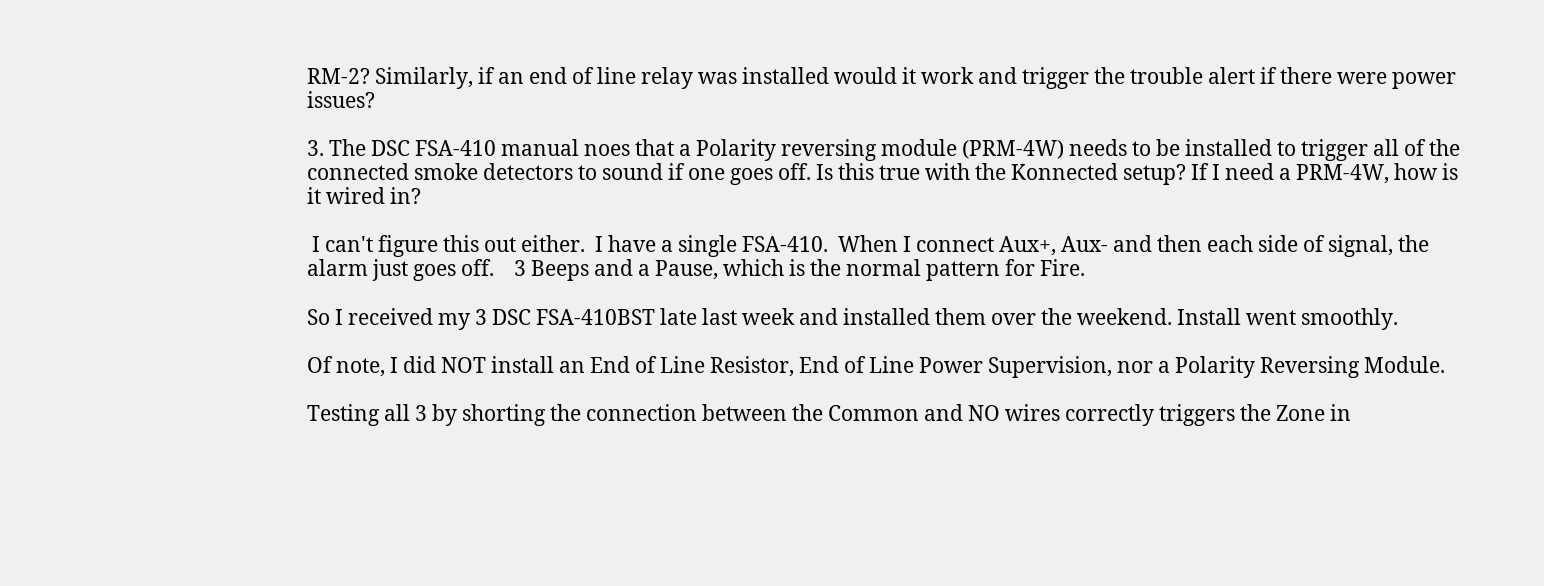RM-2? Similarly, if an end of line relay was installed would it work and trigger the trouble alert if there were power issues?

3. The DSC FSA-410 manual noes that a Polarity reversing module (PRM-4W) needs to be installed to trigger all of the connected smoke detectors to sound if one goes off. Is this true with the Konnected setup? If I need a PRM-4W, how is it wired in?

 I can't figure this out either.  I have a single FSA-410.  When I connect Aux+, Aux- and then each side of signal, the alarm just goes off.    3 Beeps and a Pause, which is the normal pattern for Fire.

So I received my 3 DSC FSA-410BST late last week and installed them over the weekend. Install went smoothly.

Of note, I did NOT install an End of Line Resistor, End of Line Power Supervision, nor a Polarity Reversing Module.

Testing all 3 by shorting the connection between the Common and NO wires correctly triggers the Zone in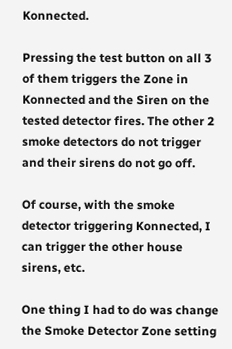Konnected.

Pressing the test button on all 3 of them triggers the Zone in Konnected and the Siren on the tested detector fires. The other 2 smoke detectors do not trigger and their sirens do not go off.

Of course, with the smoke detector triggering Konnected, I can trigger the other house sirens, etc.

One thing I had to do was change the Smoke Detector Zone setting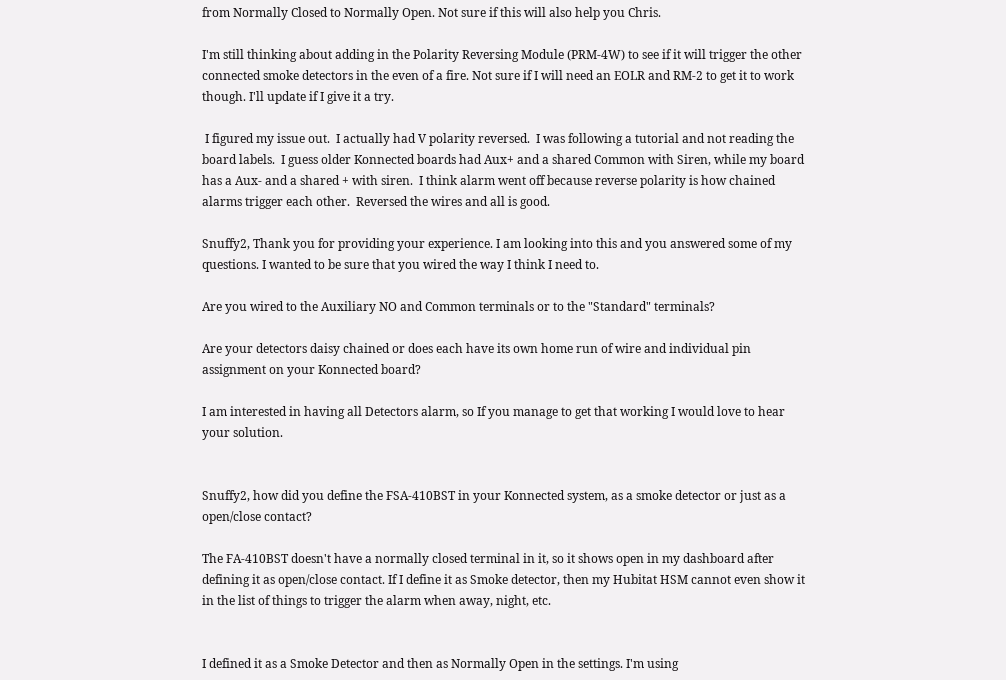from Normally Closed to Normally Open. Not sure if this will also help you Chris.

I'm still thinking about adding in the Polarity Reversing Module (PRM-4W) to see if it will trigger the other connected smoke detectors in the even of a fire. Not sure if I will need an EOLR and RM-2 to get it to work though. I'll update if I give it a try.

 I figured my issue out.  I actually had V polarity reversed.  I was following a tutorial and not reading the board labels.  I guess older Konnected boards had Aux+ and a shared Common with Siren, while my board has a Aux- and a shared + with siren.  I think alarm went off because reverse polarity is how chained alarms trigger each other.  Reversed the wires and all is good.

Snuffy2, Thank you for providing your experience. I am looking into this and you answered some of my questions. I wanted to be sure that you wired the way I think I need to.

Are you wired to the Auxiliary NO and Common terminals or to the "Standard" terminals?

Are your detectors daisy chained or does each have its own home run of wire and individual pin assignment on your Konnected board?

I am interested in having all Detectors alarm, so If you manage to get that working I would love to hear your solution.


Snuffy2, how did you define the FSA-410BST in your Konnected system, as a smoke detector or just as a open/close contact?

The FA-410BST doesn't have a normally closed terminal in it, so it shows open in my dashboard after defining it as open/close contact. If I define it as Smoke detector, then my Hubitat HSM cannot even show it in the list of things to trigger the alarm when away, night, etc.


I defined it as a Smoke Detector and then as Normally Open in the settings. I'm using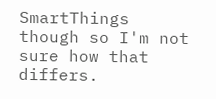SmartThings though so I'm not sure how that differs.